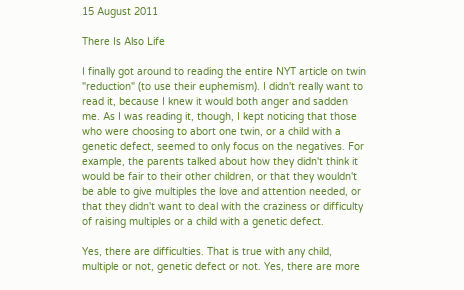15 August 2011

There Is Also Life

I finally got around to reading the entire NYT article on twin "reduction" (to use their euphemism). I didn't really want to read it, because I knew it would both anger and sadden me. As I was reading it, though, I kept noticing that those who were choosing to abort one twin, or a child with a genetic defect, seemed to only focus on the negatives. For example, the parents talked about how they didn't think it would be fair to their other children, or that they wouldn't be able to give multiples the love and attention needed, or that they didn't want to deal with the craziness or difficulty of raising multiples or a child with a genetic defect.

Yes, there are difficulties. That is true with any child, multiple or not, genetic defect or not. Yes, there are more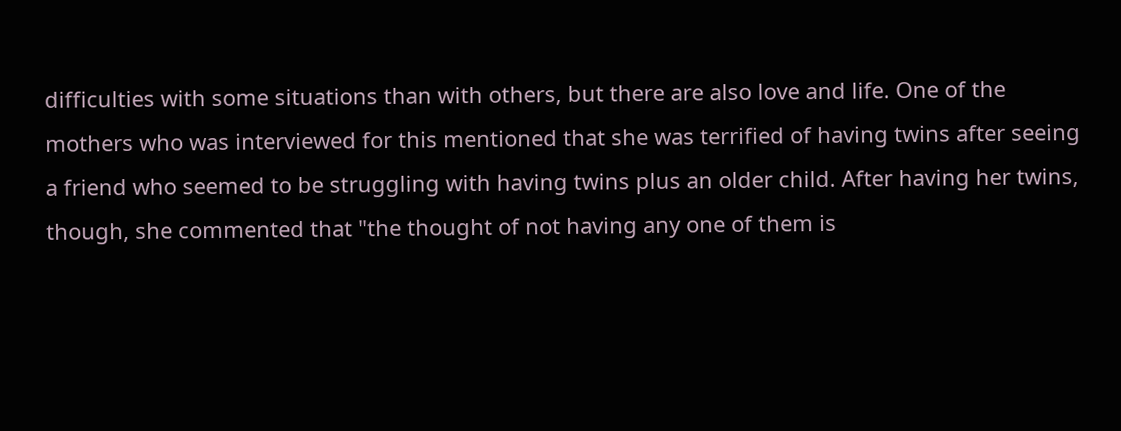difficulties with some situations than with others, but there are also love and life. One of the mothers who was interviewed for this mentioned that she was terrified of having twins after seeing a friend who seemed to be struggling with having twins plus an older child. After having her twins, though, she commented that "the thought of not having any one of them is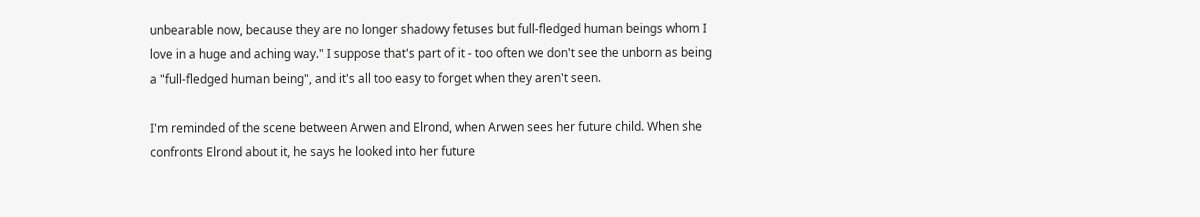unbearable now, because they are no longer shadowy fetuses but full-fledged human beings whom I love in a huge and aching way." I suppose that's part of it - too often we don't see the unborn as being a "full-fledged human being", and it's all too easy to forget when they aren't seen.

I'm reminded of the scene between Arwen and Elrond, when Arwen sees her future child. When she confronts Elrond about it, he says he looked into her future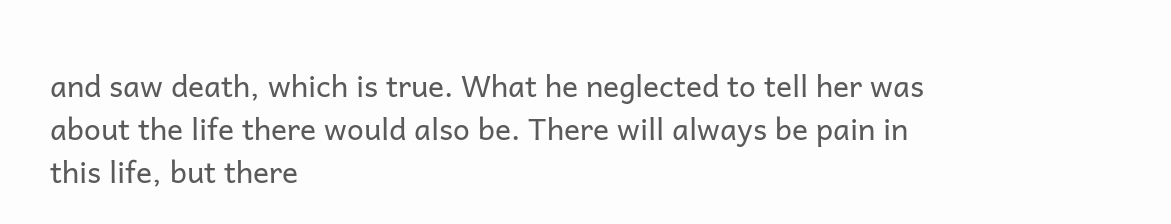and saw death, which is true. What he neglected to tell her was about the life there would also be. There will always be pain in this life, but there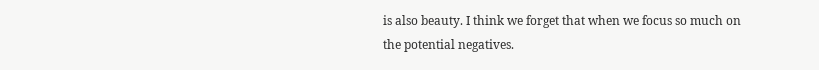is also beauty. I think we forget that when we focus so much on the potential negatives.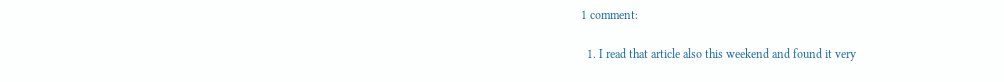1 comment:

  1. I read that article also this weekend and found it very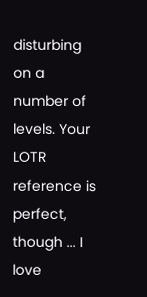disturbing on a number of levels. Your LOTR reference is perfect, though ... I love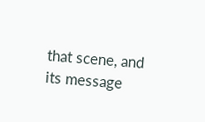that scene, and its message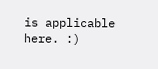is applicable here. :)